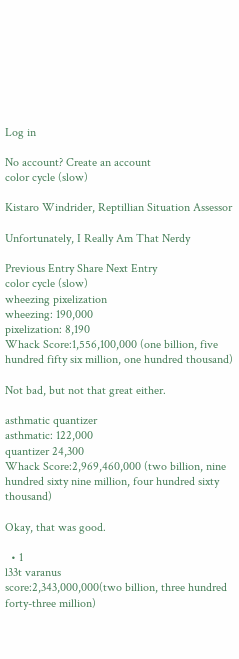Log in

No account? Create an account
color cycle (slow)

Kistaro Windrider, Reptillian Situation Assessor

Unfortunately, I Really Am That Nerdy

Previous Entry Share Next Entry
color cycle (slow)
wheezing pixelization
wheezing: 190,000
pixelization: 8,190
Whack Score:1,556,100,000 (one billion, five hundred fifty six million, one hundred thousand)

Not bad, but not that great either.

asthmatic quantizer
asthmatic: 122,000
quantizer 24,300
Whack Score:2,969,460,000 (two billion, nine hundred sixty nine million, four hundred sixty thousand)

Okay, that was good.

  • 1
l33t varanus
score:2,343,000,000(two billion, three hundred forty-three million)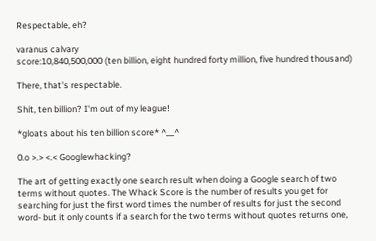Respectable, eh?

varanus calvary
score:10,840,500,000 (ten billion, eight hundred forty million, five hundred thousand)

There, that's respectable.

Shit, ten billion? I'm out of my league!

*gloats about his ten billion score* ^__^

0.o >.> <.< Googlewhacking?

The art of getting exactly one search result when doing a Google search of two terms without quotes. The Whack Score is the number of results you get for searching for just the first word times the number of results for just the second word- but it only counts if a search for the two terms without quotes returns one,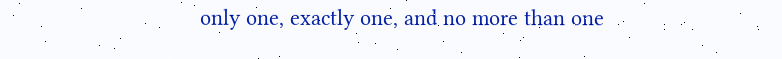only one, exactly one, and no more than one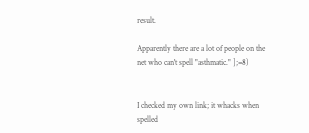result.

Apparently there are a lot of people on the net who can't spell "asthmatic." ];=8)


I checked my own link; it whacks when spelled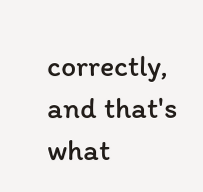correctly, and that's what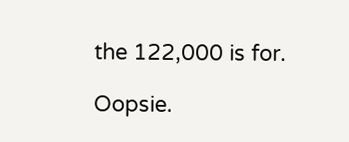the 122,000 is for.

Oopsie.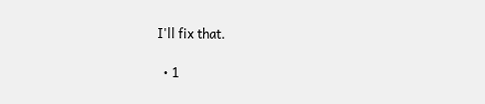I'll fix that.

  • 1